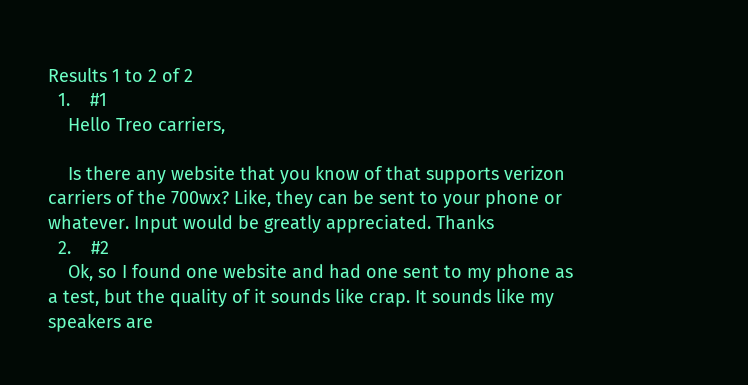Results 1 to 2 of 2
  1.    #1
    Hello Treo carriers,

    Is there any website that you know of that supports verizon carriers of the 700wx? Like, they can be sent to your phone or whatever. Input would be greatly appreciated. Thanks
  2.    #2
    Ok, so I found one website and had one sent to my phone as a test, but the quality of it sounds like crap. It sounds like my speakers are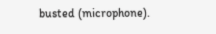busted (microphone).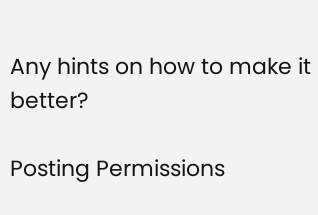Any hints on how to make it better?

Posting Permissions